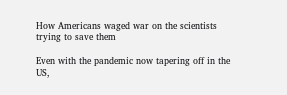How Americans waged war on the scientists trying to save them

Even with the pandemic now tapering off in the US,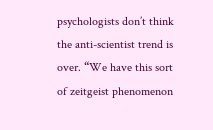psychologists don’t think the anti-scientist trend is over. “We have this sort of zeitgeist phenomenon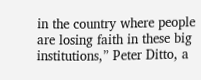in the country where people are losing faith in these big institutions,” Peter Ditto, a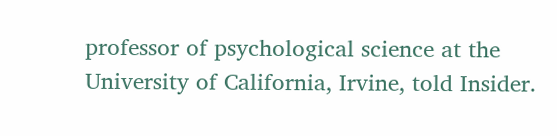professor of psychological science at the University of California, Irvine, told Insider.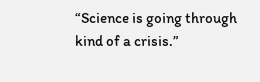“Science is going through kind of a crisis.”